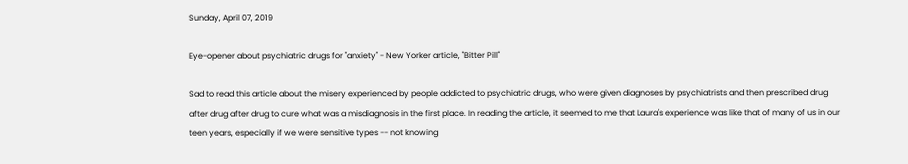Sunday, April 07, 2019

Eye-opener about psychiatric drugs for "anxiety" - New Yorker article, "Bitter Pill"

Sad to read this article about the misery experienced by people addicted to psychiatric drugs, who were given diagnoses by psychiatrists and then prescribed drug after drug after drug to cure what was a misdiagnosis in the first place. In reading the article, it seemed to me that Laura's experience was like that of many of us in our teen years, especially if we were sensitive types -- not knowing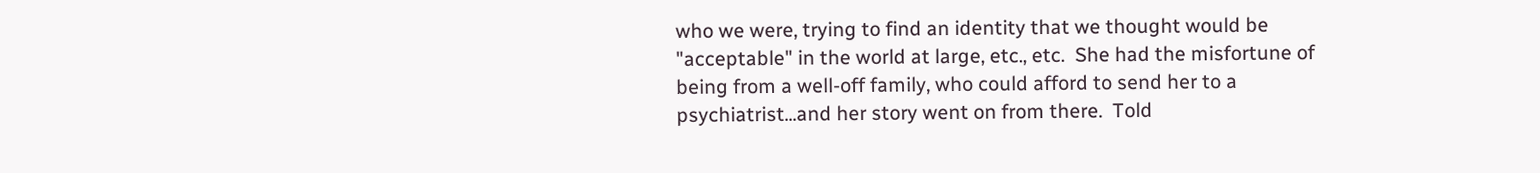who we were, trying to find an identity that we thought would be "acceptable" in the world at large, etc., etc.  She had the misfortune of being from a well-off family, who could afford to send her to a psychiatrist...and her story went on from there.  Told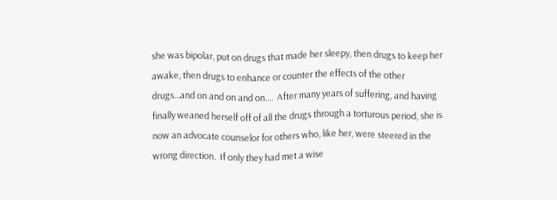she was bipolar, put on drugs that made her sleepy, then drugs to keep her awake, then drugs to enhance or counter the effects of the other drugs...and on and on and on....  After many years of suffering, and having finally weaned herself off of all the drugs through a torturous period, she is now an advocate counselor for others who, like her, were steered in the wrong direction.  If only they had met a wise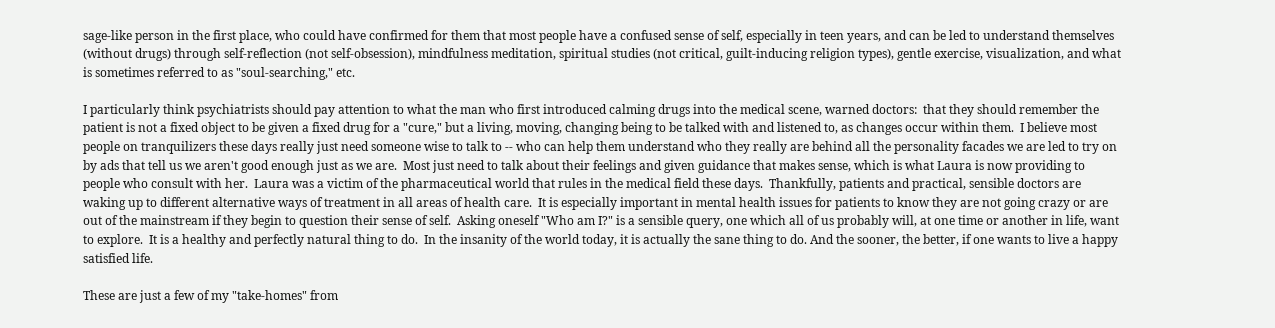sage-like person in the first place, who could have confirmed for them that most people have a confused sense of self, especially in teen years, and can be led to understand themselves (without drugs) through self-reflection (not self-obsession), mindfulness meditation, spiritual studies (not critical, guilt-inducing religion types), gentle exercise, visualization, and what is sometimes referred to as "soul-searching," etc.

I particularly think psychiatrists should pay attention to what the man who first introduced calming drugs into the medical scene, warned doctors:  that they should remember the patient is not a fixed object to be given a fixed drug for a "cure," but a living, moving, changing being to be talked with and listened to, as changes occur within them.  I believe most people on tranquilizers these days really just need someone wise to talk to -- who can help them understand who they really are behind all the personality facades we are led to try on by ads that tell us we aren't good enough just as we are.  Most just need to talk about their feelings and given guidance that makes sense, which is what Laura is now providing to people who consult with her.  Laura was a victim of the pharmaceutical world that rules in the medical field these days.  Thankfully, patients and practical, sensible doctors are waking up to different alternative ways of treatment in all areas of health care.  It is especially important in mental health issues for patients to know they are not going crazy or are out of the mainstream if they begin to question their sense of self.  Asking oneself "Who am I?" is a sensible query, one which all of us probably will, at one time or another in life, want to explore.  It is a healthy and perfectly natural thing to do.  In the insanity of the world today, it is actually the sane thing to do. And the sooner, the better, if one wants to live a happy satisfied life.

These are just a few of my "take-homes" from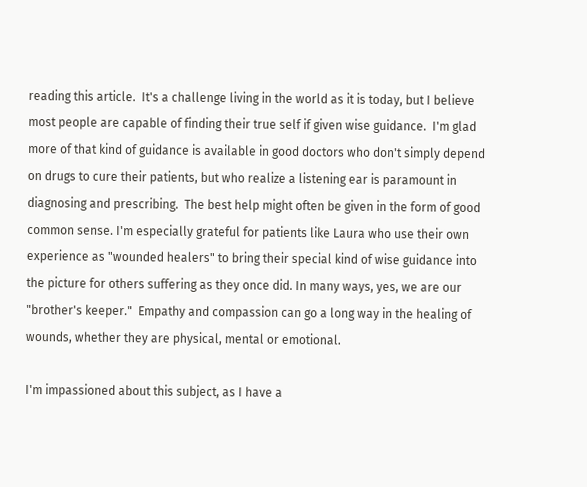reading this article.  It's a challenge living in the world as it is today, but I believe most people are capable of finding their true self if given wise guidance.  I'm glad more of that kind of guidance is available in good doctors who don't simply depend on drugs to cure their patients, but who realize a listening ear is paramount in diagnosing and prescribing.  The best help might often be given in the form of good common sense. I'm especially grateful for patients like Laura who use their own experience as "wounded healers" to bring their special kind of wise guidance into the picture for others suffering as they once did. In many ways, yes, we are our "brother's keeper."  Empathy and compassion can go a long way in the healing of wounds, whether they are physical, mental or emotional.

I'm impassioned about this subject, as I have a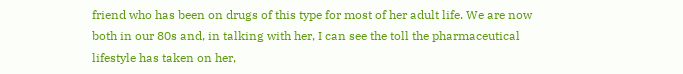friend who has been on drugs of this type for most of her adult life. We are now both in our 80s and, in talking with her, I can see the toll the pharmaceutical lifestyle has taken on her,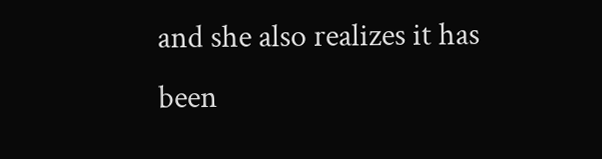and she also realizes it has been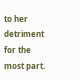to her detriment for the most part.